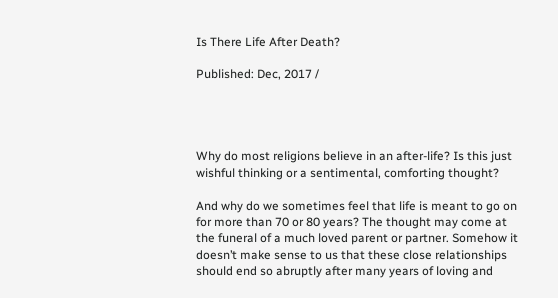Is There Life After Death?

Published: Dec, 2017 /




Why do most religions believe in an after-life? Is this just wishful thinking or a sentimental, comforting thought?

And why do we sometimes feel that life is meant to go on for more than 70 or 80 years? The thought may come at the funeral of a much loved parent or partner. Somehow it doesn’t make sense to us that these close relationships should end so abruptly after many years of loving and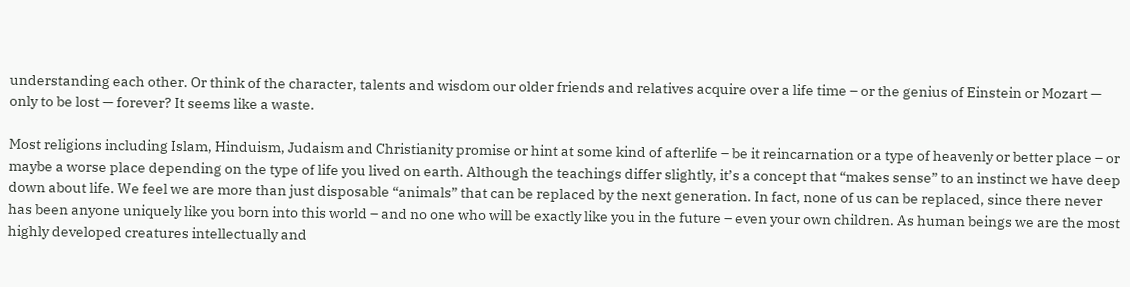understanding each other. Or think of the character, talents and wisdom our older friends and relatives acquire over a life time – or the genius of Einstein or Mozart — only to be lost — forever? It seems like a waste.

Most religions including Islam, Hinduism, Judaism and Christianity promise or hint at some kind of afterlife – be it reincarnation or a type of heavenly or better place – or maybe a worse place depending on the type of life you lived on earth. Although the teachings differ slightly, it’s a concept that “makes sense” to an instinct we have deep down about life. We feel we are more than just disposable “animals” that can be replaced by the next generation. In fact, none of us can be replaced, since there never has been anyone uniquely like you born into this world – and no one who will be exactly like you in the future – even your own children. As human beings we are the most highly developed creatures intellectually and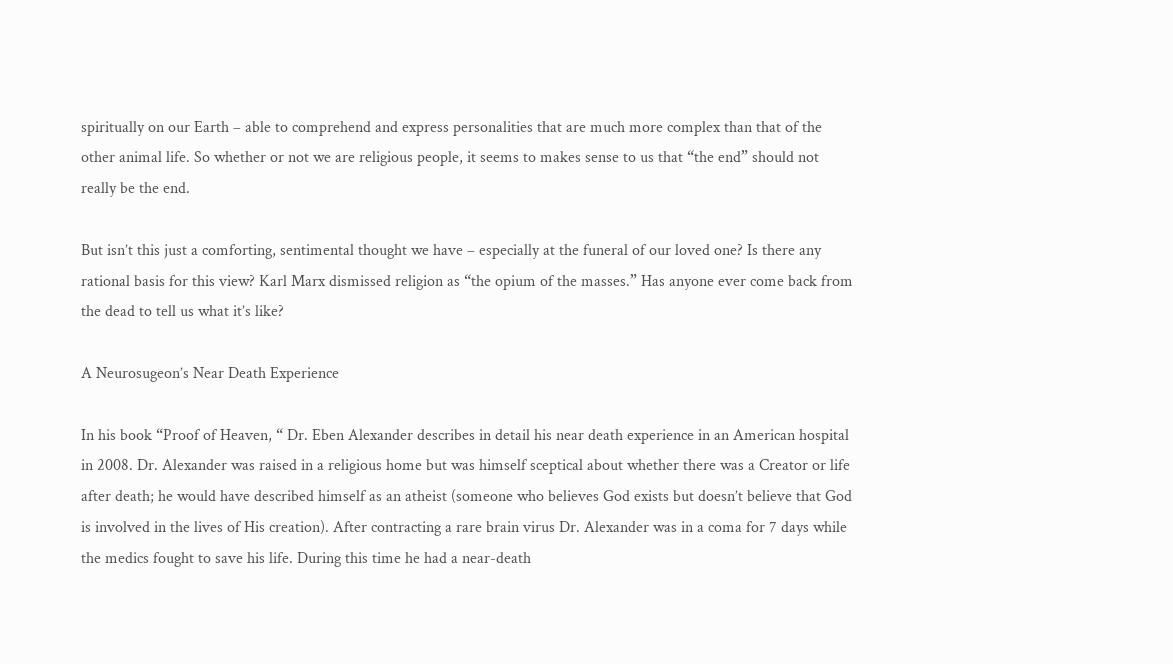spiritually on our Earth – able to comprehend and express personalities that are much more complex than that of the other animal life. So whether or not we are religious people, it seems to makes sense to us that “the end” should not really be the end.

But isn’t this just a comforting, sentimental thought we have – especially at the funeral of our loved one? Is there any rational basis for this view? Karl Marx dismissed religion as “the opium of the masses.” Has anyone ever come back from the dead to tell us what it’s like?

A Neurosugeon’s Near Death Experience

In his book “Proof of Heaven, “ Dr. Eben Alexander describes in detail his near death experience in an American hospital in 2008. Dr. Alexander was raised in a religious home but was himself sceptical about whether there was a Creator or life after death; he would have described himself as an atheist (someone who believes God exists but doesn’t believe that God is involved in the lives of His creation). After contracting a rare brain virus Dr. Alexander was in a coma for 7 days while the medics fought to save his life. During this time he had a near-death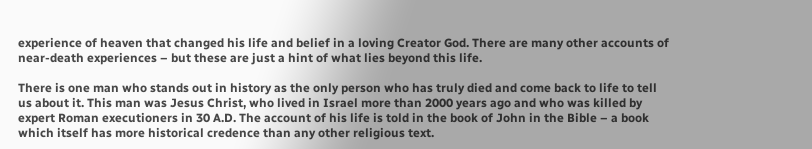experience of heaven that changed his life and belief in a loving Creator God. There are many other accounts of near-death experiences – but these are just a hint of what lies beyond this life.

There is one man who stands out in history as the only person who has truly died and come back to life to tell us about it. This man was Jesus Christ, who lived in Israel more than 2000 years ago and who was killed by expert Roman executioners in 30 A.D. The account of his life is told in the book of John in the Bible – a book which itself has more historical credence than any other religious text.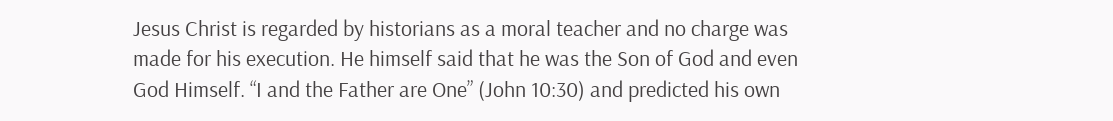Jesus Christ is regarded by historians as a moral teacher and no charge was made for his execution. He himself said that he was the Son of God and even God Himself. “I and the Father are One” (John 10:30) and predicted his own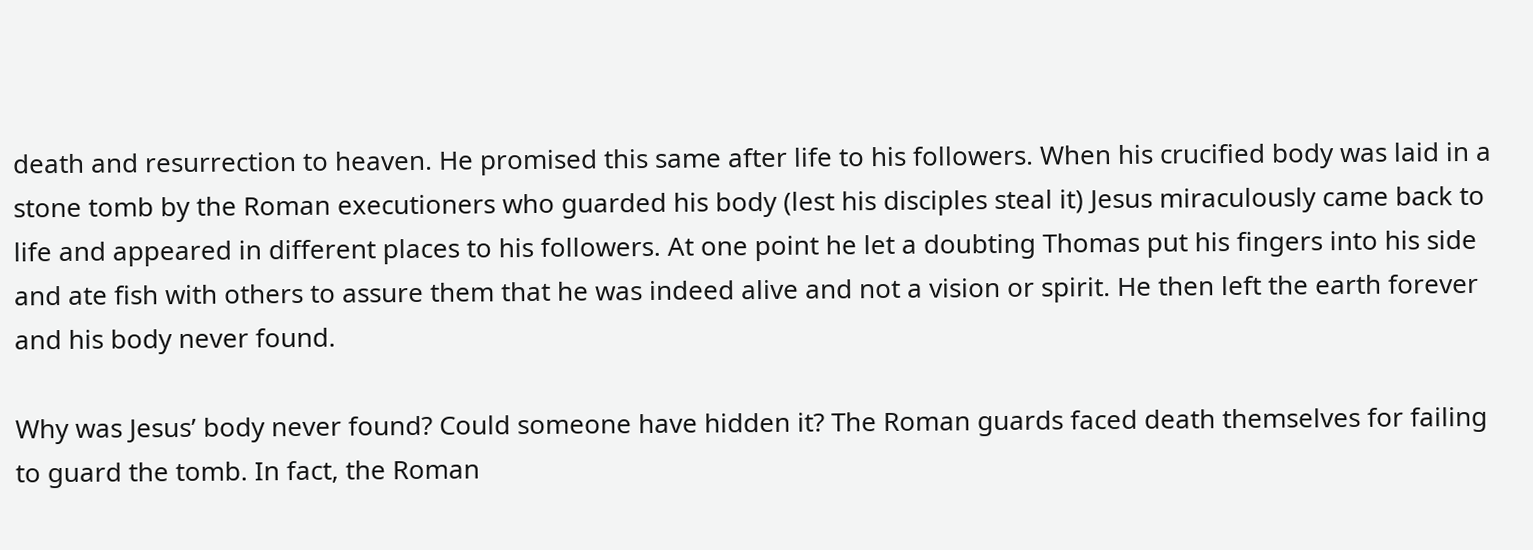death and resurrection to heaven. He promised this same after life to his followers. When his crucified body was laid in a stone tomb by the Roman executioners who guarded his body (lest his disciples steal it) Jesus miraculously came back to life and appeared in different places to his followers. At one point he let a doubting Thomas put his fingers into his side and ate fish with others to assure them that he was indeed alive and not a vision or spirit. He then left the earth forever and his body never found.

Why was Jesus’ body never found? Could someone have hidden it? The Roman guards faced death themselves for failing to guard the tomb. In fact, the Roman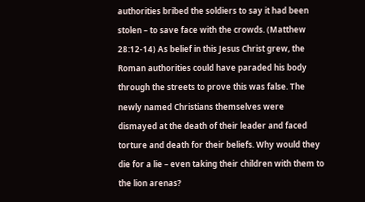authorities bribed the soldiers to say it had been stolen – to save face with the crowds. (Matthew 28:12-14) As belief in this Jesus Christ grew, the Roman authorities could have paraded his body through the streets to prove this was false. The newly named Christians themselves were dismayed at the death of their leader and faced torture and death for their beliefs. Why would they die for a lie – even taking their children with them to the lion arenas?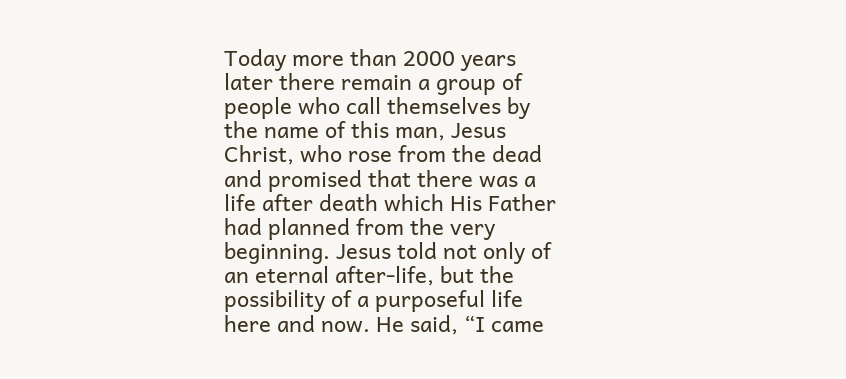Today more than 2000 years later there remain a group of people who call themselves by the name of this man, Jesus Christ, who rose from the dead and promised that there was a life after death which His Father had planned from the very beginning. Jesus told not only of an eternal after-life, but the possibility of a purposeful life here and now. He said, “I came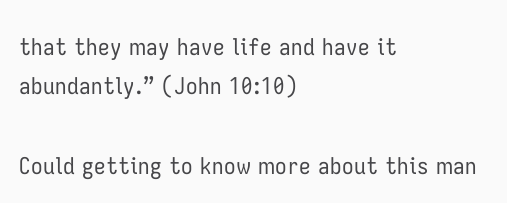that they may have life and have it abundantly.” (John 10:10)

Could getting to know more about this man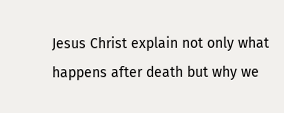Jesus Christ explain not only what happens after death but why we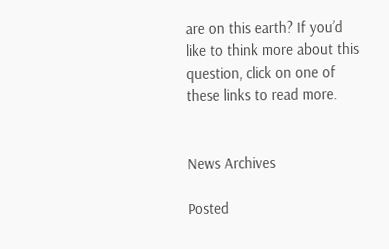are on this earth? If you’d like to think more about this question, click on one of these links to read more.


News Archives

Posted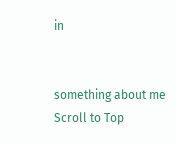in


something about me
Scroll to Top